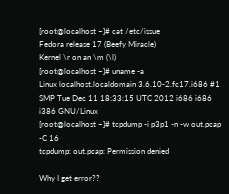[root@localhost ~]# cat /etc/issue
Fedora release 17 (Beefy Miracle)
Kernel \r on an \m (\l)
[root@localhost ~]# uname -a
Linux localhost.localdomain 3.6.10-2.fc17.i686 #1 SMP Tue Dec 11 18:33:15 UTC 2012 i686 i686 i386 GNU/Linux
[root@localhost ~]# tcpdump -i p3p1 -n -w out.pcap -C 16
tcpdump: out.pcap: Permission denied

Why I get error??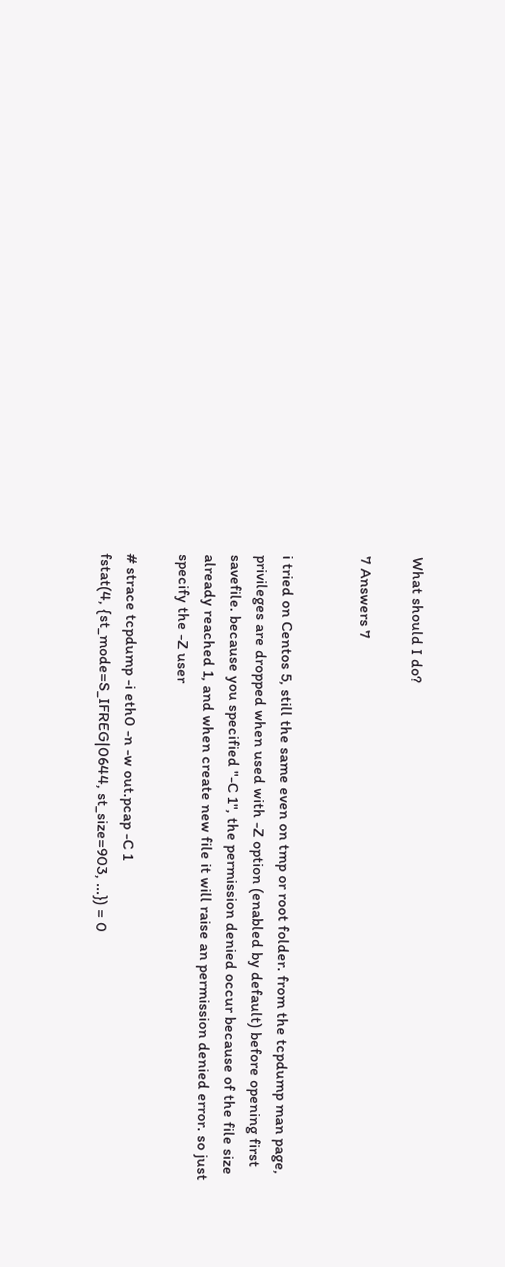What should I do?

7 Answers 7


i tried on Centos 5, still the same even on tmp or root folder. from the tcpdump man page, privileges are dropped when used with -Z option (enabled by default) before opening first savefile. because you specified "-C 1", the permission denied occur because of the file size already reached 1, and when create new file it will raise an permission denied error. so just specify the -Z user

# strace tcpdump -i eth0 -n -w out.pcap -C 1
fstat(4, {st_mode=S_IFREG|0644, st_size=903, ...}) = 0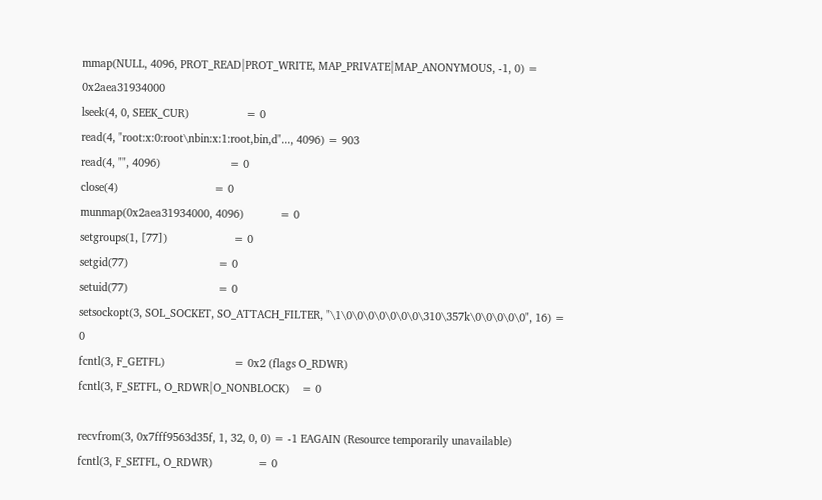mmap(NULL, 4096, PROT_READ|PROT_WRITE, MAP_PRIVATE|MAP_ANONYMOUS, -1, 0) = 0x2aea31934000
lseek(4, 0, SEEK_CUR)                   = 0
read(4, "root:x:0:root\nbin:x:1:root,bin,d"..., 4096) = 903
read(4, "", 4096)                       = 0
close(4)                                = 0
munmap(0x2aea31934000, 4096)            = 0
setgroups(1, [77])                      = 0
setgid(77)                              = 0
setuid(77)                              = 0
setsockopt(3, SOL_SOCKET, SO_ATTACH_FILTER, "\1\0\0\0\0\0\0\0\310\357k\0\0\0\0\0", 16) = 0
fcntl(3, F_GETFL)                       = 0x2 (flags O_RDWR)
fcntl(3, F_SETFL, O_RDWR|O_NONBLOCK)    = 0

recvfrom(3, 0x7fff9563d35f, 1, 32, 0, 0) = -1 EAGAIN (Resource temporarily unavailable)
fcntl(3, F_SETFL, O_RDWR)               = 0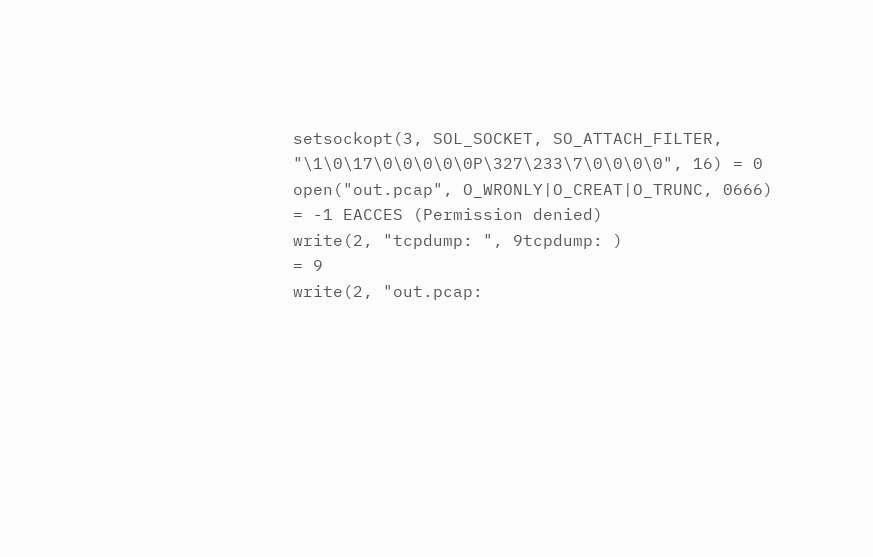setsockopt(3, SOL_SOCKET, SO_ATTACH_FILTER, "\1\0\17\0\0\0\0\0P\327\233\7\0\0\0\0", 16) = 0
open("out.pcap", O_WRONLY|O_CREAT|O_TRUNC, 0666) = -1 EACCES (Permission denied)
write(2, "tcpdump: ", 9tcpdump: )                = 9
write(2, "out.pcap: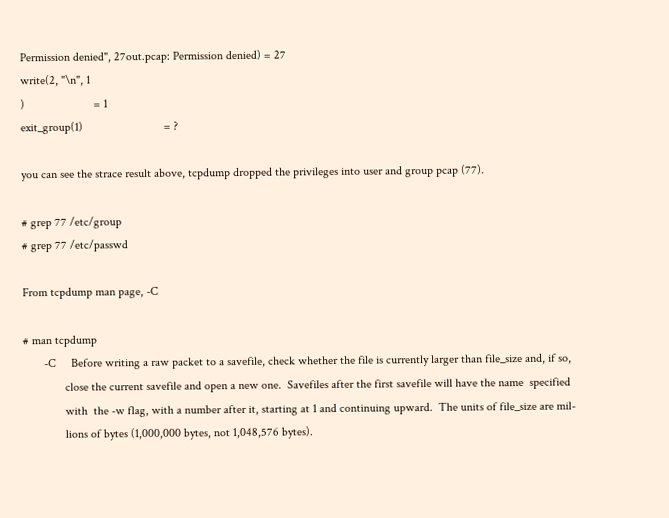Permission denied", 27out.pcap: Permission denied) = 27
write(2, "\n", 1
)                       = 1
exit_group(1)                           = ?

you can see the strace result above, tcpdump dropped the privileges into user and group pcap (77).

# grep 77 /etc/group
# grep 77 /etc/passwd

From tcpdump man page, -C

# man tcpdump
       -C     Before writing a raw packet to a savefile, check whether the file is currently larger than file_size and, if so,
              close the current savefile and open a new one.  Savefiles after the first savefile will have the name  specified
              with  the -w flag, with a number after it, starting at 1 and continuing upward.  The units of file_size are mil-
              lions of bytes (1,000,000 bytes, not 1,048,576 bytes).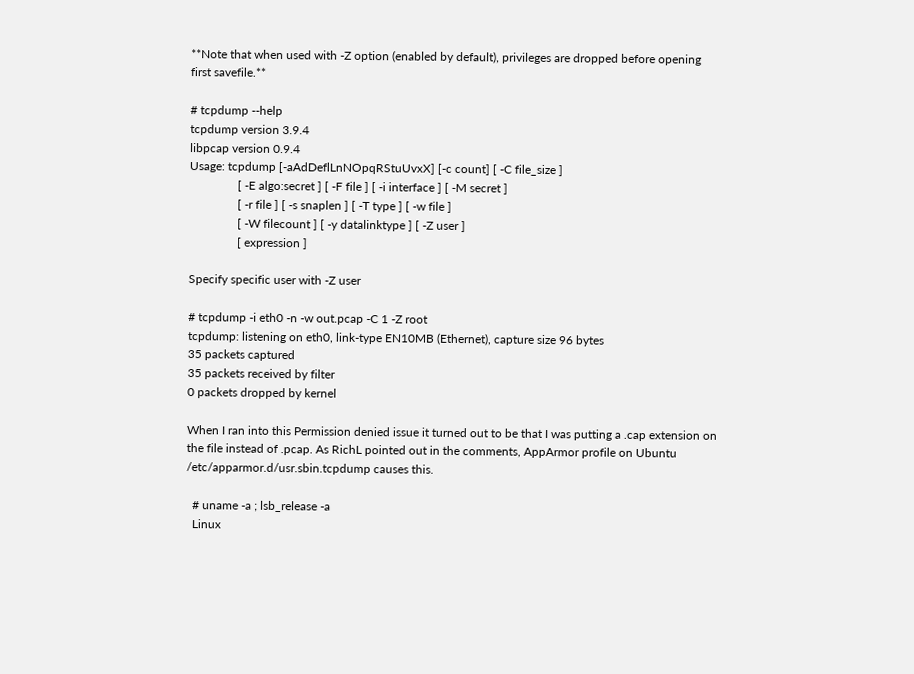**Note that when used with -Z option (enabled by default), privileges are dropped before opening first savefile.**

# tcpdump --help
tcpdump version 3.9.4
libpcap version 0.9.4
Usage: tcpdump [-aAdDeflLnNOpqRStuUvxX] [-c count] [ -C file_size ]
                [ -E algo:secret ] [ -F file ] [ -i interface ] [ -M secret ]
                [ -r file ] [ -s snaplen ] [ -T type ] [ -w file ]
                [ -W filecount ] [ -y datalinktype ] [ -Z user ]
                [ expression ]

Specify specific user with -Z user

# tcpdump -i eth0 -n -w out.pcap -C 1 -Z root
tcpdump: listening on eth0, link-type EN10MB (Ethernet), capture size 96 bytes
35 packets captured
35 packets received by filter
0 packets dropped by kernel

When I ran into this Permission denied issue it turned out to be that I was putting a .cap extension on the file instead of .pcap. As RichL pointed out in the comments, AppArmor profile on Ubuntu /etc/apparmor.d/usr.sbin.tcpdump causes this.

  # uname -a ; lsb_release -a
  Linux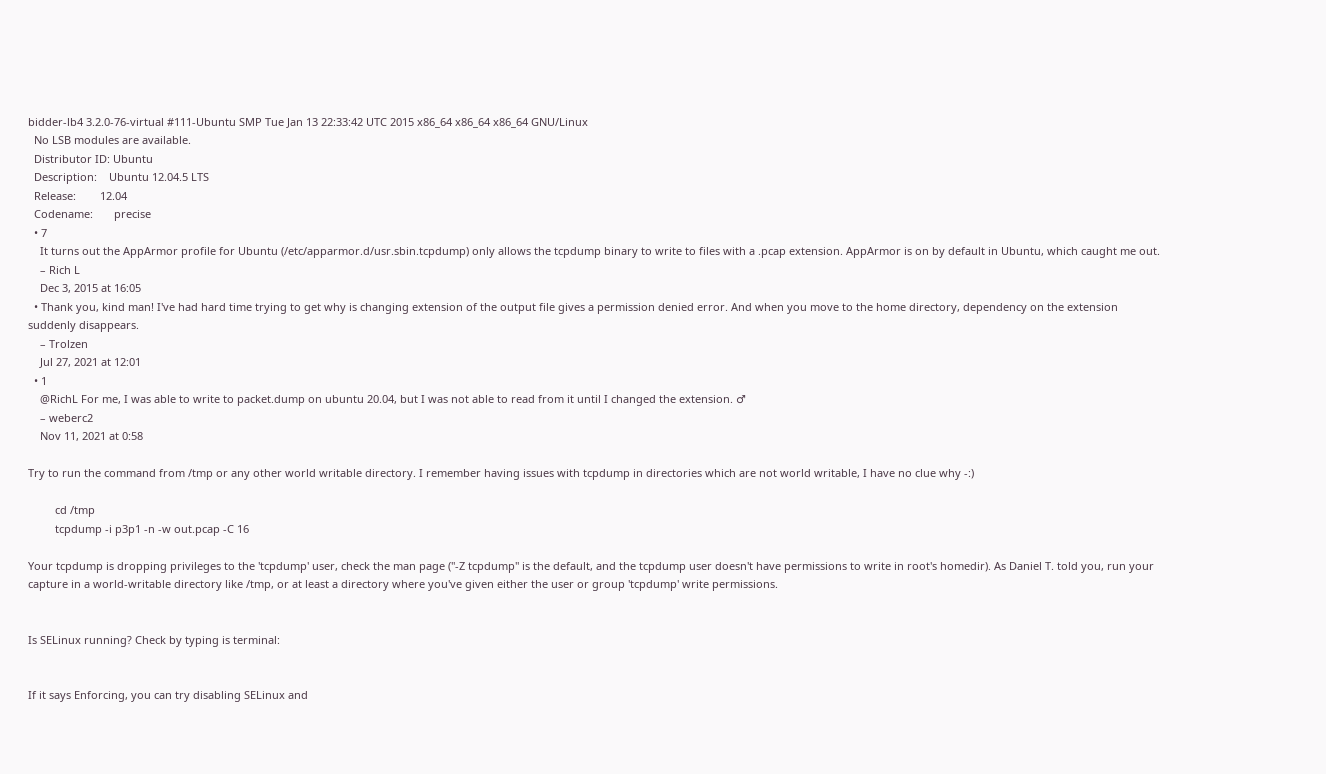bidder-lb4 3.2.0-76-virtual #111-Ubuntu SMP Tue Jan 13 22:33:42 UTC 2015 x86_64 x86_64 x86_64 GNU/Linux
  No LSB modules are available.
  Distributor ID: Ubuntu
  Description:    Ubuntu 12.04.5 LTS
  Release:        12.04
  Codename:       precise
  • 7
    It turns out the AppArmor profile for Ubuntu (/etc/apparmor.d/usr.sbin.tcpdump) only allows the tcpdump binary to write to files with a .pcap extension. AppArmor is on by default in Ubuntu, which caught me out.
    – Rich L
    Dec 3, 2015 at 16:05
  • Thank you, kind man! I've had hard time trying to get why is changing extension of the output file gives a permission denied error. And when you move to the home directory, dependency on the extension suddenly disappears.
    – Trolzen
    Jul 27, 2021 at 12:01
  • 1
    @RichL For me, I was able to write to packet.dump on ubuntu 20.04, but I was not able to read from it until I changed the extension. ♂
    – weberc2
    Nov 11, 2021 at 0:58

Try to run the command from /tmp or any other world writable directory. I remember having issues with tcpdump in directories which are not world writable, I have no clue why -:)

         cd /tmp
         tcpdump -i p3p1 -n -w out.pcap -C 16

Your tcpdump is dropping privileges to the 'tcpdump' user, check the man page ("-Z tcpdump" is the default, and the tcpdump user doesn't have permissions to write in root's homedir). As Daniel T. told you, run your capture in a world-writable directory like /tmp, or at least a directory where you've given either the user or group 'tcpdump' write permissions.


Is SELinux running? Check by typing is terminal:


If it says Enforcing, you can try disabling SELinux and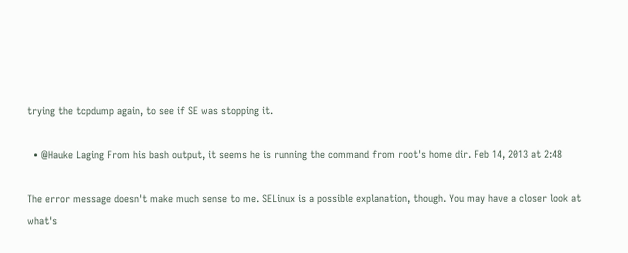trying the tcpdump again, to see if SE was stopping it.

  • @Hauke Laging From his bash output, it seems he is running the command from root's home dir. Feb 14, 2013 at 2:48

The error message doesn't make much sense to me. SELinux is a possible explanation, though. You may have a closer look at what's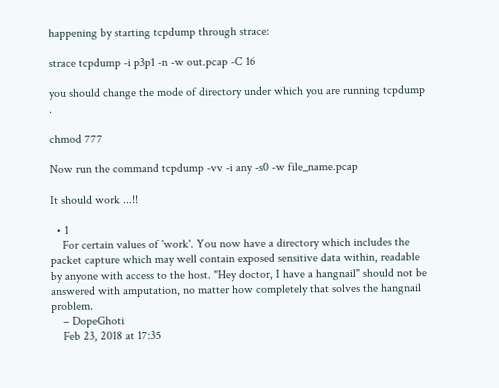happening by starting tcpdump through strace:

strace tcpdump -i p3p1 -n -w out.pcap -C 16

you should change the mode of directory under which you are running tcpdump .

chmod 777

Now run the command tcpdump -vv -i any -s0 -w file_name.pcap

It should work ...!!

  • 1
    For certain values of 'work'. You now have a directory which includes the packet capture which may well contain exposed sensitive data within, readable by anyone with access to the host. "Hey doctor, I have a hangnail" should not be answered with amputation, no matter how completely that solves the hangnail problem.
    – DopeGhoti
    Feb 23, 2018 at 17:35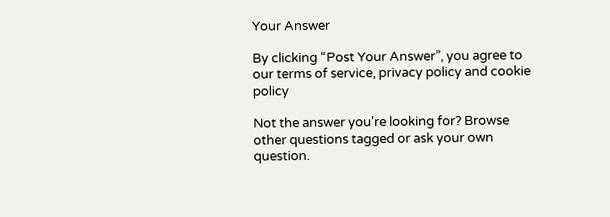Your Answer

By clicking “Post Your Answer”, you agree to our terms of service, privacy policy and cookie policy

Not the answer you're looking for? Browse other questions tagged or ask your own question.